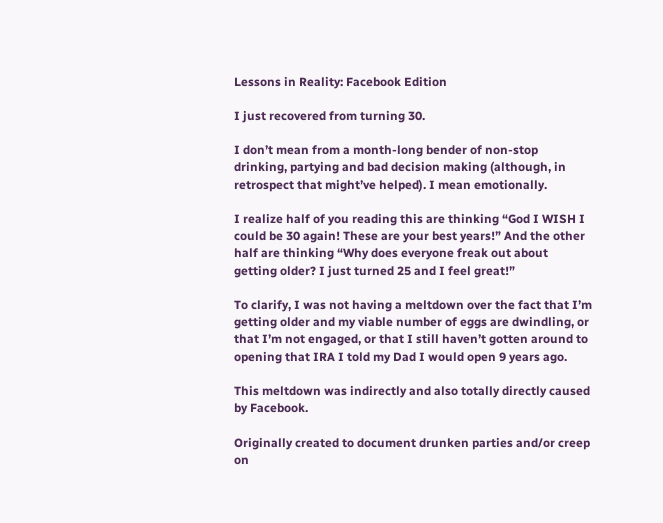Lessons in Reality: Facebook Edition

I just recovered from turning 30.

I don’t mean from a month-long bender of non-stop drinking, partying and bad decision making (although, in retrospect that might’ve helped). I mean emotionally.

I realize half of you reading this are thinking “God I WISH I could be 30 again! These are your best years!” And the other half are thinking “Why does everyone freak out about getting older? I just turned 25 and I feel great!”

To clarify, I was not having a meltdown over the fact that I’m getting older and my viable number of eggs are dwindling, or that I’m not engaged, or that I still haven’t gotten around to opening that IRA I told my Dad I would open 9 years ago.

This meltdown was indirectly and also totally directly caused by Facebook.

Originally created to document drunken parties and/or creep on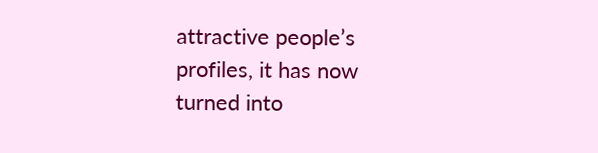attractive people’s profiles, it has now turned into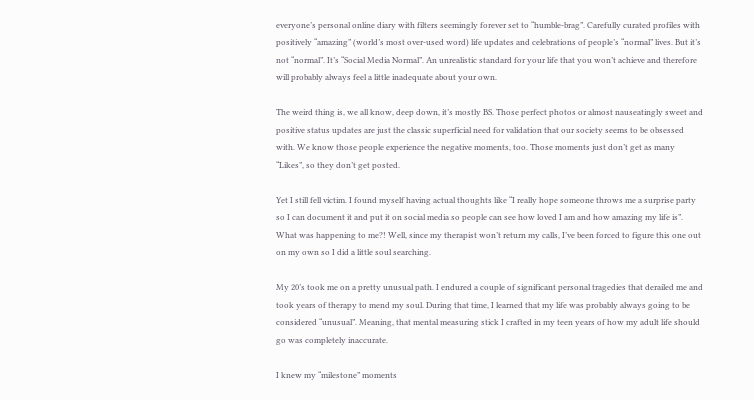everyone’s personal online diary with filters seemingly forever set to “humble-brag”. Carefully curated profiles with positively “amazing” (world’s most over-used word) life updates and celebrations of people’s “normal” lives. But it’s not “normal”. It’s “Social Media Normal”. An unrealistic standard for your life that you won’t achieve and therefore will probably always feel a little inadequate about your own.

The weird thing is, we all know, deep down, it’s mostly BS. Those perfect photos or almost nauseatingly sweet and positive status updates are just the classic superficial need for validation that our society seems to be obsessed with. We know those people experience the negative moments, too. Those moments just don’t get as many “Likes”, so they don’t get posted.

Yet I still fell victim. I found myself having actual thoughts like “I really hope someone throws me a surprise party so I can document it and put it on social media so people can see how loved I am and how amazing my life is”. What was happening to me?! Well, since my therapist won’t return my calls, I’ve been forced to figure this one out on my own so I did a little soul searching.

My 20’s took me on a pretty unusual path. I endured a couple of significant personal tragedies that derailed me and took years of therapy to mend my soul. During that time, I learned that my life was probably always going to be considered “unusual”. Meaning, that mental measuring stick I crafted in my teen years of how my adult life should go was completely inaccurate.

I knew my “milestone” moments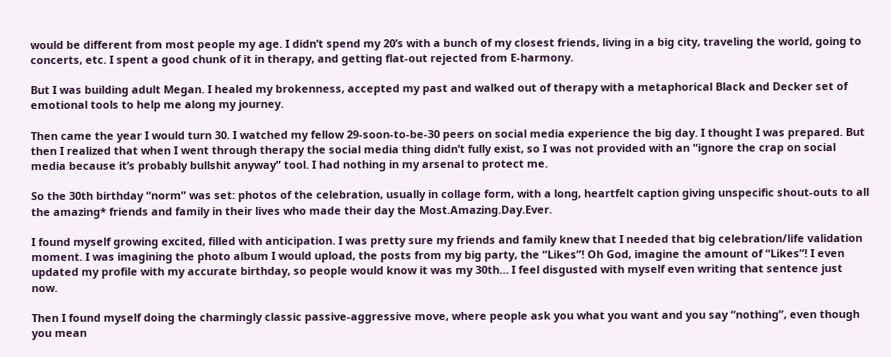would be different from most people my age. I didn’t spend my 20’s with a bunch of my closest friends, living in a big city, traveling the world, going to concerts, etc. I spent a good chunk of it in therapy, and getting flat-out rejected from E-harmony.

But I was building adult Megan. I healed my brokenness, accepted my past and walked out of therapy with a metaphorical Black and Decker set of emotional tools to help me along my journey.

Then came the year I would turn 30. I watched my fellow 29-soon-to-be-30 peers on social media experience the big day. I thought I was prepared. But then I realized that when I went through therapy the social media thing didn’t fully exist, so I was not provided with an “ignore the crap on social media because it’s probably bullshit anyway” tool. I had nothing in my arsenal to protect me.

So the 30th birthday “norm” was set: photos of the celebration, usually in collage form, with a long, heartfelt caption giving unspecific shout-outs to all the amazing* friends and family in their lives who made their day the Most.Amazing.Day.Ever.

I found myself growing excited, filled with anticipation. I was pretty sure my friends and family knew that I needed that big celebration/life validation moment. I was imagining the photo album I would upload, the posts from my big party, the “Likes”! Oh God, imagine the amount of “Likes”! I even updated my profile with my accurate birthday, so people would know it was my 30th… I feel disgusted with myself even writing that sentence just now.

Then I found myself doing the charmingly classic passive-aggressive move, where people ask you what you want and you say “nothing”, even though you mean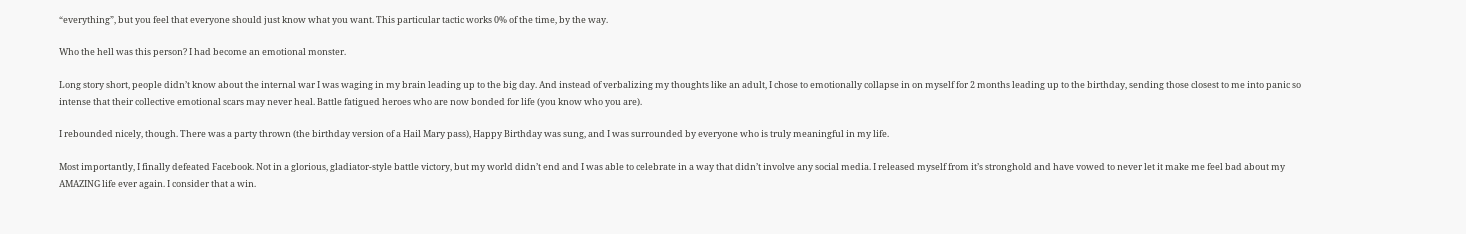“everything”, but you feel that everyone should just know what you want. This particular tactic works 0% of the time, by the way.

Who the hell was this person? I had become an emotional monster.

Long story short, people didn’t know about the internal war I was waging in my brain leading up to the big day. And instead of verbalizing my thoughts like an adult, I chose to emotionally collapse in on myself for 2 months leading up to the birthday, sending those closest to me into panic so intense that their collective emotional scars may never heal. Battle fatigued heroes who are now bonded for life (you know who you are).

I rebounded nicely, though. There was a party thrown (the birthday version of a Hail Mary pass), Happy Birthday was sung, and I was surrounded by everyone who is truly meaningful in my life.

Most importantly, I finally defeated Facebook. Not in a glorious, gladiator-style battle victory, but my world didn’t end and I was able to celebrate in a way that didn’t involve any social media. I released myself from it’s stronghold and have vowed to never let it make me feel bad about my AMAZING life ever again. I consider that a win.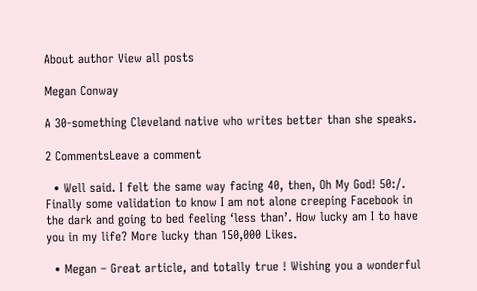About author View all posts

Megan Conway

A 30-something Cleveland native who writes better than she speaks.

2 CommentsLeave a comment

  • Well said. I felt the same way facing 40, then, Oh My God! 50:/. Finally some validation to know I am not alone creeping Facebook in the dark and going to bed feeling ‘less than’. How lucky am I to have you in my life? More lucky than 150,000 Likes.

  • Megan – Great article, and totally true ! Wishing you a wonderful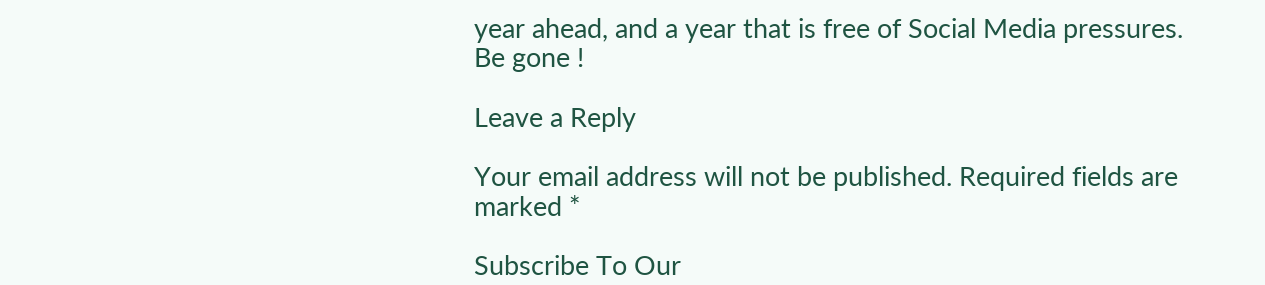year ahead, and a year that is free of Social Media pressures. Be gone !

Leave a Reply

Your email address will not be published. Required fields are marked *

Subscribe To Our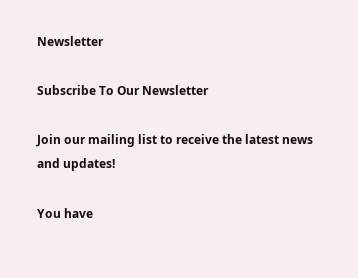Newsletter

Subscribe To Our Newsletter

Join our mailing list to receive the latest news and updates!

You have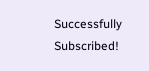Successfully Subscribed!